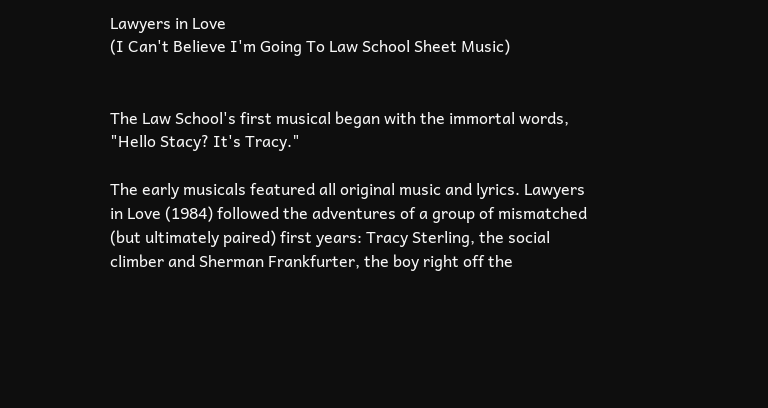Lawyers in Love
(I Can't Believe I'm Going To Law School Sheet Music)


The Law School's first musical began with the immortal words, "Hello Stacy? It's Tracy."

The early musicals featured all original music and lyrics. Lawyers in Love (1984) followed the adventures of a group of mismatched (but ultimately paired) first years: Tracy Sterling, the social climber and Sherman Frankfurter, the boy right off the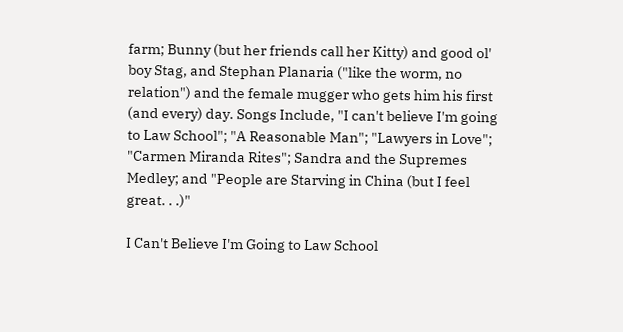farm; Bunny (but her friends call her Kitty) and good ol' boy Stag, and Stephan Planaria ("like the worm, no relation") and the female mugger who gets him his first (and every) day. Songs Include, "I can't believe I'm going to Law School"; "A Reasonable Man"; "Lawyers in Love"; "Carmen Miranda Rites"; Sandra and the Supremes Medley; and "People are Starving in China (but I feel great. . .)"

I Can't Believe I'm Going to Law School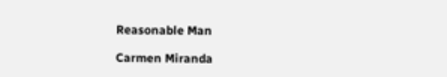Reasonable Man

Carmen Miranda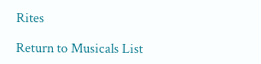Rites

Return to Musicals List